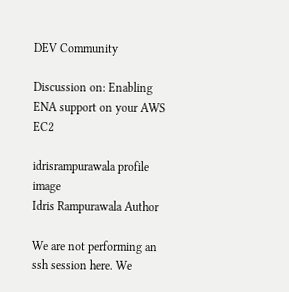DEV Community

Discussion on: Enabling ENA support on your AWS EC2

idrisrampurawala profile image
Idris Rampurawala Author

We are not performing an ssh session here. We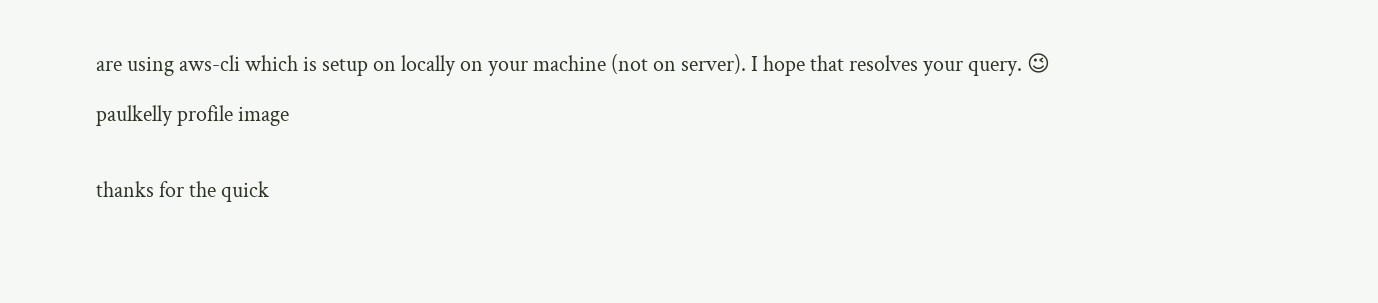are using aws-cli which is setup on locally on your machine (not on server). I hope that resolves your query. 😉

paulkelly profile image


thanks for the quick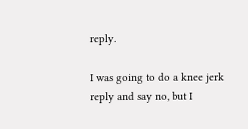reply.

I was going to do a knee jerk reply and say no, but I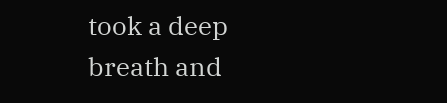took a deep breath and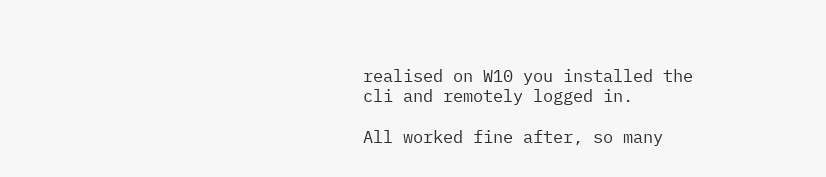realised on W10 you installed the cli and remotely logged in.

All worked fine after, so many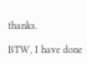thanks.

BTW, I have done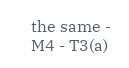the same - M4 - T3(a)